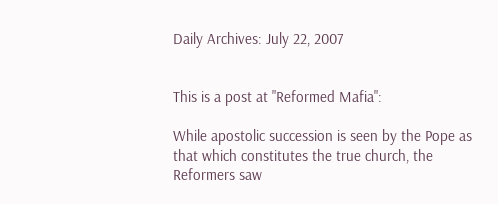Daily Archives: July 22, 2007


This is a post at "Reformed Mafia":

While apostolic succession is seen by the Pope as that which constitutes the true church, the Reformers saw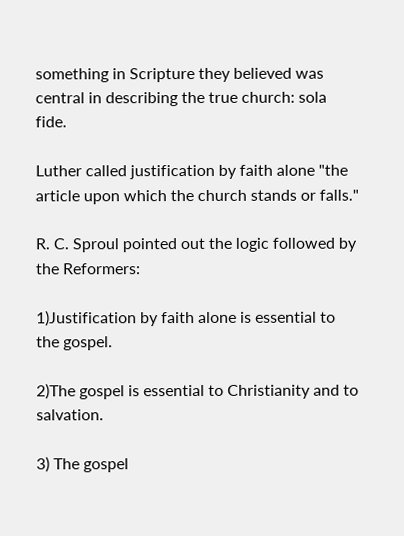something in Scripture they believed was central in describing the true church: sola fide.

Luther called justification by faith alone "the article upon which the church stands or falls."

R. C. Sproul pointed out the logic followed by the Reformers:

1)Justification by faith alone is essential to the gospel.

2)The gospel is essential to Christianity and to salvation.

3) The gospel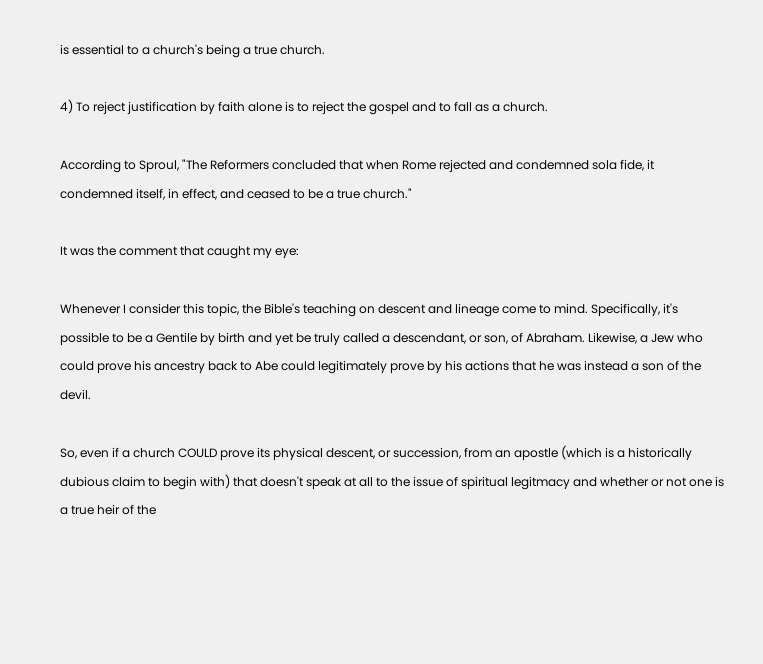is essential to a church's being a true church.

4) To reject justification by faith alone is to reject the gospel and to fall as a church.

According to Sproul, "The Reformers concluded that when Rome rejected and condemned sola fide, it condemned itself, in effect, and ceased to be a true church."

It was the comment that caught my eye:

Whenever I consider this topic, the Bible's teaching on descent and lineage come to mind. Specifically, it's possible to be a Gentile by birth and yet be truly called a descendant, or son, of Abraham. Likewise, a Jew who could prove his ancestry back to Abe could legitimately prove by his actions that he was instead a son of the devil.

So, even if a church COULD prove its physical descent, or succession, from an apostle (which is a historically dubious claim to begin with) that doesn't speak at all to the issue of spiritual legitmacy and whether or not one is a true heir of the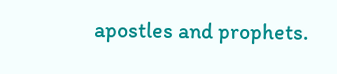apostles and prophets.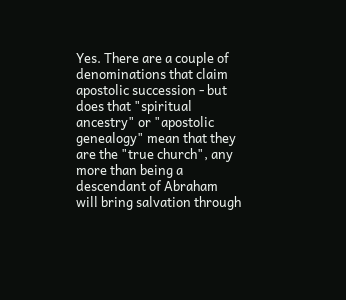Yes. There are a couple of denominations that claim apostolic succession - but does that "spiritual ancestry" or "apostolic genealogy" mean that they are the "true church", any more than being a descendant of Abraham will bring salvation through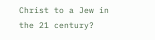Christ to a Jew in the 21 century?